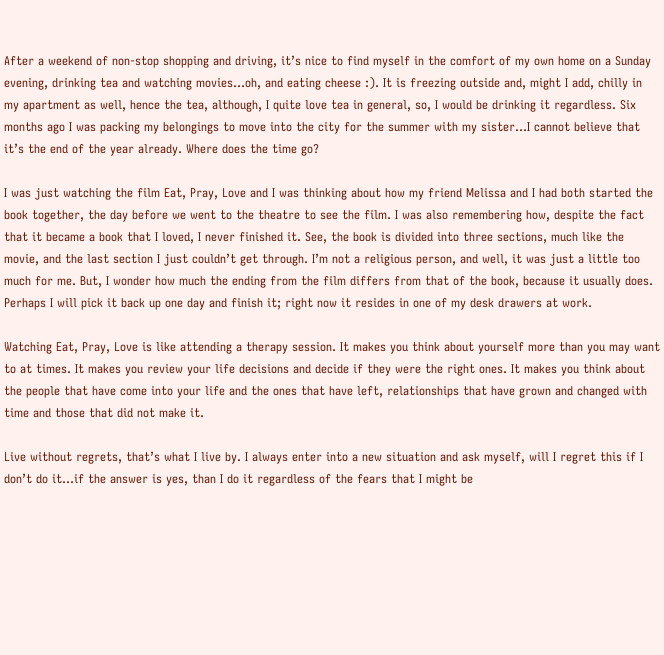After a weekend of non-stop shopping and driving, it’s nice to find myself in the comfort of my own home on a Sunday evening, drinking tea and watching movies…oh, and eating cheese :). It is freezing outside and, might I add, chilly in my apartment as well, hence the tea, although, I quite love tea in general, so, I would be drinking it regardless. Six months ago I was packing my belongings to move into the city for the summer with my sister…I cannot believe that it’s the end of the year already. Where does the time go?

I was just watching the film Eat, Pray, Love and I was thinking about how my friend Melissa and I had both started the book together, the day before we went to the theatre to see the film. I was also remembering how, despite the fact that it became a book that I loved, I never finished it. See, the book is divided into three sections, much like the movie, and the last section I just couldn’t get through. I’m not a religious person, and well, it was just a little too much for me. But, I wonder how much the ending from the film differs from that of the book, because it usually does. Perhaps I will pick it back up one day and finish it; right now it resides in one of my desk drawers at work.

Watching Eat, Pray, Love is like attending a therapy session. It makes you think about yourself more than you may want to at times. It makes you review your life decisions and decide if they were the right ones. It makes you think about the people that have come into your life and the ones that have left, relationships that have grown and changed with time and those that did not make it.

Live without regrets, that’s what I live by. I always enter into a new situation and ask myself, will I regret this if I don’t do it…if the answer is yes, than I do it regardless of the fears that I might be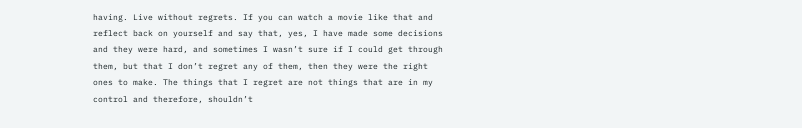having. Live without regrets. If you can watch a movie like that and reflect back on yourself and say that, yes, I have made some decisions and they were hard, and sometimes I wasn’t sure if I could get through them, but that I don’t regret any of them, then they were the right ones to make. The things that I regret are not things that are in my control and therefore, shouldn’t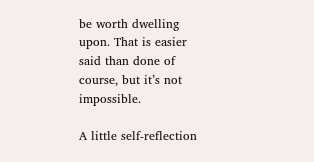be worth dwelling upon. That is easier said than done of course, but it’s not impossible.

A little self-reflection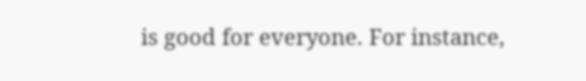is good for everyone. For instance,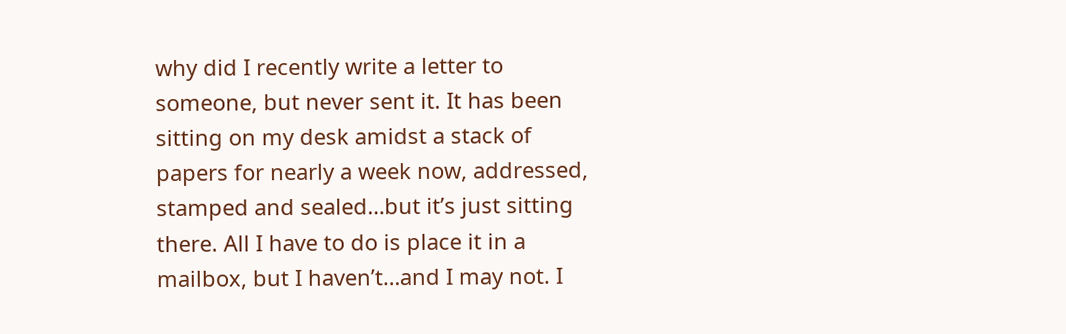why did I recently write a letter to someone, but never sent it. It has been sitting on my desk amidst a stack of papers for nearly a week now, addressed, stamped and sealed…but it’s just sitting there. All I have to do is place it in a mailbox, but I haven’t…and I may not. I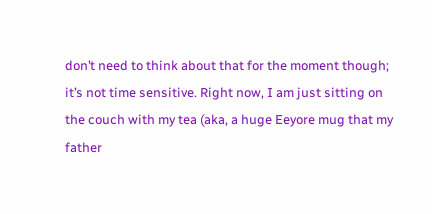don’t need to think about that for the moment though; it’s not time sensitive. Right now, I am just sitting on the couch with my tea (aka, a huge Eeyore mug that my father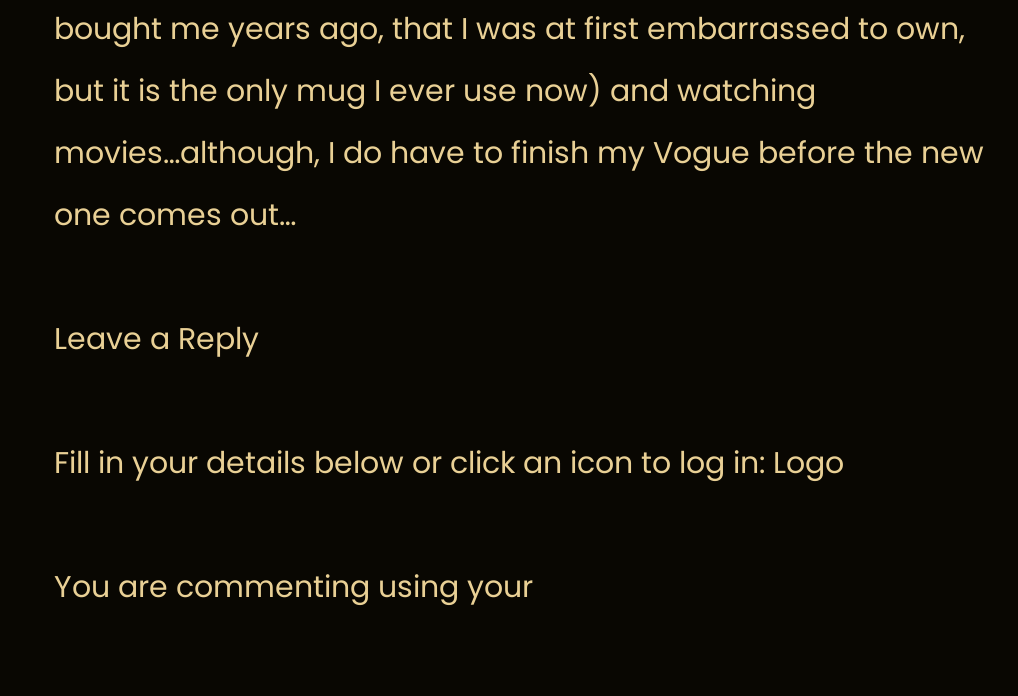bought me years ago, that I was at first embarrassed to own, but it is the only mug I ever use now) and watching movies…although, I do have to finish my Vogue before the new one comes out…

Leave a Reply

Fill in your details below or click an icon to log in: Logo

You are commenting using your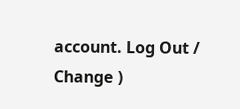account. Log Out /  Change )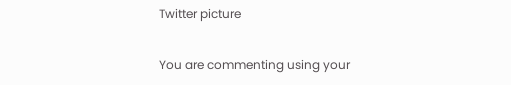Twitter picture

You are commenting using your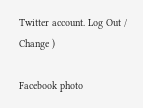Twitter account. Log Out /  Change )

Facebook photo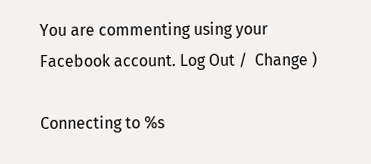You are commenting using your Facebook account. Log Out /  Change )

Connecting to %s